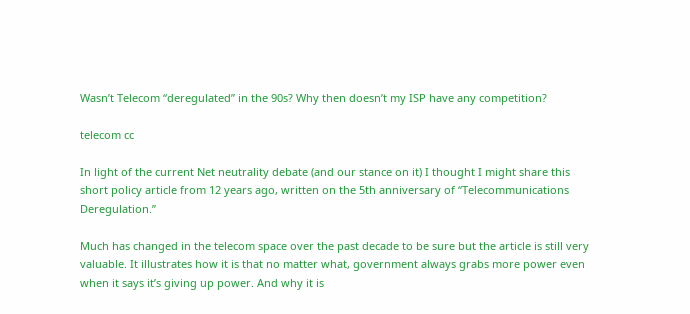Wasn’t Telecom “deregulated” in the 90s? Why then doesn’t my ISP have any competition?

telecom cc

In light of the current Net neutrality debate (and our stance on it) I thought I might share this short policy article from 12 years ago, written on the 5th anniversary of “Telecommunications Deregulation.”

Much has changed in the telecom space over the past decade to be sure but the article is still very valuable. It illustrates how it is that no matter what, government always grabs more power even when it says it’s giving up power. And why it is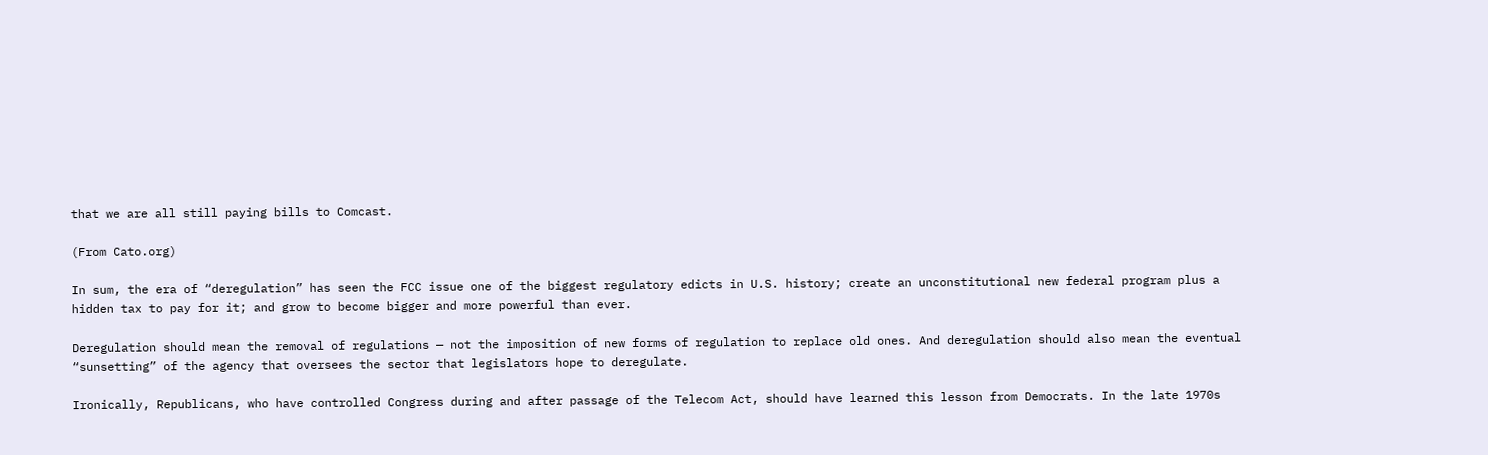that we are all still paying bills to Comcast.

(From Cato.org)

In sum, the era of “deregulation” has seen the FCC issue one of the biggest regulatory edicts in U.S. history; create an unconstitutional new federal program plus a hidden tax to pay for it; and grow to become bigger and more powerful than ever.

Deregulation should mean the removal of regulations — not the imposition of new forms of regulation to replace old ones. And deregulation should also mean the eventual “sunsetting” of the agency that oversees the sector that legislators hope to deregulate.

Ironically, Republicans, who have controlled Congress during and after passage of the Telecom Act, should have learned this lesson from Democrats. In the late 1970s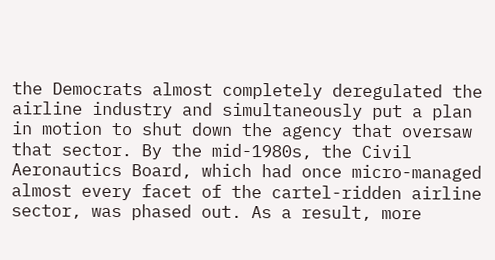the Democrats almost completely deregulated the airline industry and simultaneously put a plan in motion to shut down the agency that oversaw that sector. By the mid-1980s, the Civil Aeronautics Board, which had once micro-managed almost every facet of the cartel-ridden airline sector, was phased out. As a result, more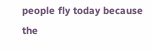people fly today because the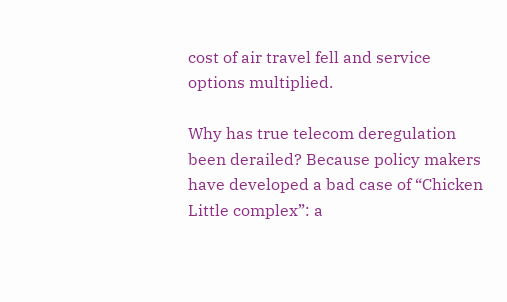cost of air travel fell and service options multiplied.

Why has true telecom deregulation been derailed? Because policy makers have developed a bad case of “Chicken Little complex”: a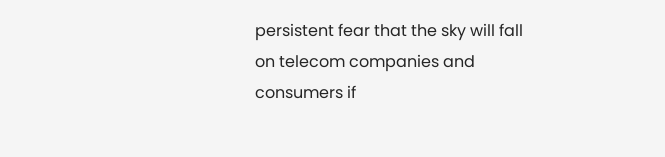persistent fear that the sky will fall on telecom companies and consumers if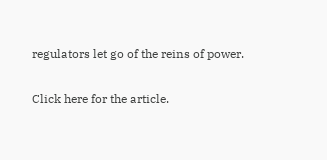regulators let go of the reins of power.

Click here for the article.